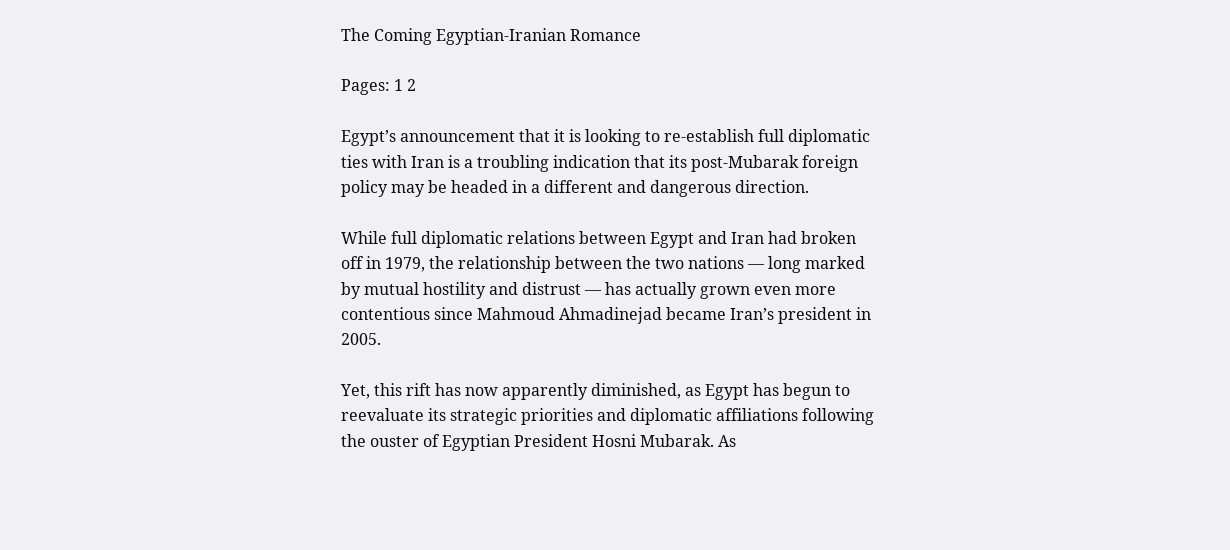The Coming Egyptian-Iranian Romance

Pages: 1 2

Egypt’s announcement that it is looking to re-establish full diplomatic ties with Iran is a troubling indication that its post-Mubarak foreign policy may be headed in a different and dangerous direction.

While full diplomatic relations between Egypt and Iran had broken off in 1979, the relationship between the two nations — long marked by mutual hostility and distrust — has actually grown even more contentious since Mahmoud Ahmadinejad became Iran’s president in 2005.

Yet, this rift has now apparently diminished, as Egypt has begun to reevaluate its strategic priorities and diplomatic affiliations following the ouster of Egyptian President Hosni Mubarak. As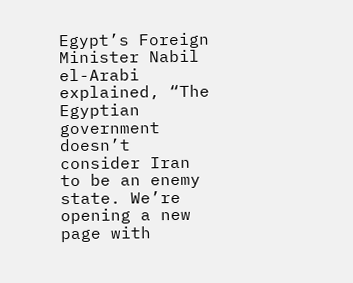Egypt’s Foreign Minister Nabil el-Arabi explained, “The Egyptian government doesn’t consider Iran to be an enemy state. We’re opening a new page with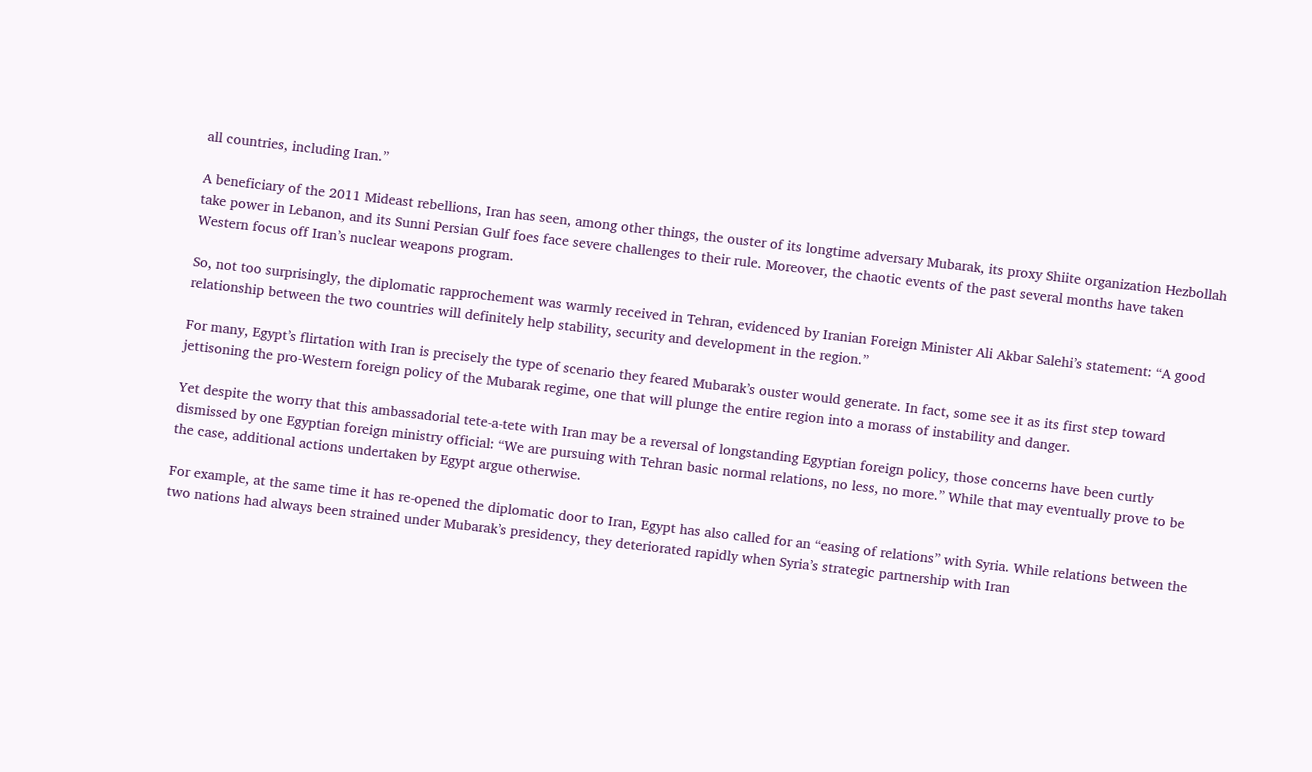all countries, including Iran.”

A beneficiary of the 2011 Mideast rebellions, Iran has seen, among other things, the ouster of its longtime adversary Mubarak, its proxy Shiite organization Hezbollah take power in Lebanon, and its Sunni Persian Gulf foes face severe challenges to their rule. Moreover, the chaotic events of the past several months have taken Western focus off Iran’s nuclear weapons program.

So, not too surprisingly, the diplomatic rapprochement was warmly received in Tehran, evidenced by Iranian Foreign Minister Ali Akbar Salehi’s statement: “A good relationship between the two countries will definitely help stability, security and development in the region.”

For many, Egypt’s flirtation with Iran is precisely the type of scenario they feared Mubarak’s ouster would generate. In fact, some see it as its first step toward jettisoning the pro-Western foreign policy of the Mubarak regime, one that will plunge the entire region into a morass of instability and danger.

Yet despite the worry that this ambassadorial tete-a-tete with Iran may be a reversal of longstanding Egyptian foreign policy, those concerns have been curtly dismissed by one Egyptian foreign ministry official: “We are pursuing with Tehran basic normal relations, no less, no more.” While that may eventually prove to be the case, additional actions undertaken by Egypt argue otherwise.

For example, at the same time it has re-opened the diplomatic door to Iran, Egypt has also called for an “easing of relations” with Syria. While relations between the two nations had always been strained under Mubarak’s presidency, they deteriorated rapidly when Syria’s strategic partnership with Iran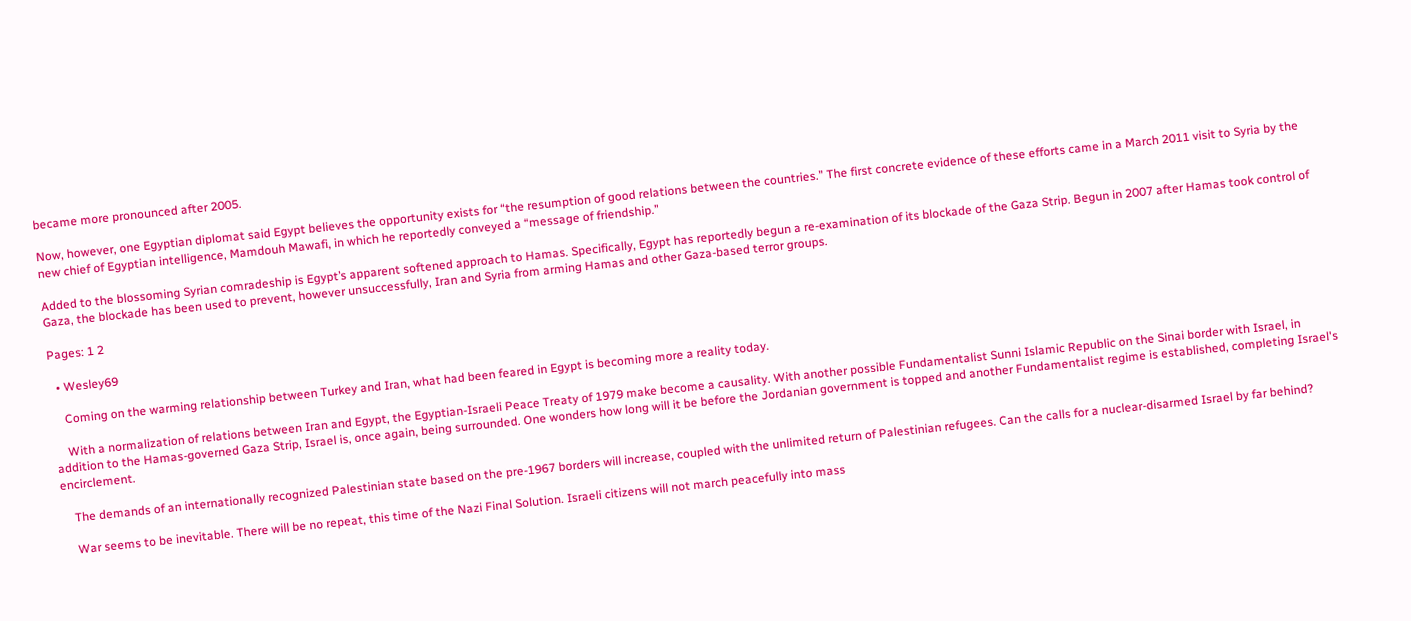became more pronounced after 2005.

Now, however, one Egyptian diplomat said Egypt believes the opportunity exists for “the resumption of good relations between the countries.” The first concrete evidence of these efforts came in a March 2011 visit to Syria by the new chief of Egyptian intelligence, Mamdouh Mawafi, in which he reportedly conveyed a “message of friendship.”

Added to the blossoming Syrian comradeship is Egypt’s apparent softened approach to Hamas. Specifically, Egypt has reportedly begun a re-examination of its blockade of the Gaza Strip. Begun in 2007 after Hamas took control of Gaza, the blockade has been used to prevent, however unsuccessfully, Iran and Syria from arming Hamas and other Gaza-based terror groups.

Pages: 1 2

  • Wesley69

    Coming on the warming relationship between Turkey and Iran, what had been feared in Egypt is becoming more a reality today.

    With a normalization of relations between Iran and Egypt, the Egyptian-Israeli Peace Treaty of 1979 make become a causality. With another possible Fundamentalist Sunni Islamic Republic on the Sinai border with Israel, in addition to the Hamas-governed Gaza Strip, Israel is, once again, being surrounded. One wonders how long will it be before the Jordanian government is topped and another Fundamentalist regime is established, completing Israel's encirclement.

    The demands of an internationally recognized Palestinian state based on the pre-1967 borders will increase, coupled with the unlimited return of Palestinian refugees. Can the calls for a nuclear-disarmed Israel by far behind?

    War seems to be inevitable. There will be no repeat, this time of the Nazi Final Solution. Israeli citizens will not march peacefully into mass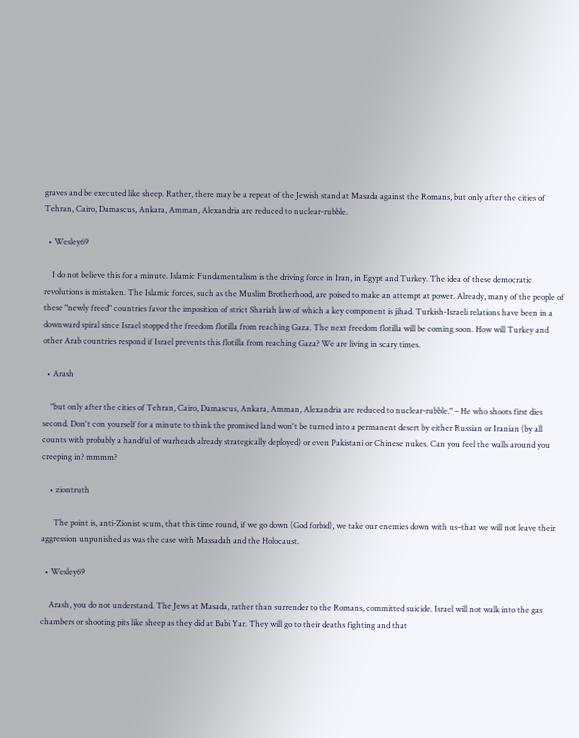graves and be executed like sheep. Rather, there may be a repeat of the Jewish stand at Masada against the Romans, but only after the cities of Tehran, Cairo, Damascus, Ankara, Amman, Alexandria are reduced to nuclear-rubble.

  • Wesley69

    I do not believe this for a minute. Islamic Fundamentalism is the driving force in Iran, in Egypt and Turkey. The idea of these democratic revolutions is mistaken. The Islamic forces, such as the Muslim Brotherhood, are poised to make an attempt at power. Already, many of the people of these "newly freed" countries favor the imposition of strict Shariah law of which a key component is jihad. Turkish-Israeli relations have been in a downward spiral since Israel stopped the freedom flotilla from reaching Gaza. The next freedom flotilla will be coming soon. How will Turkey and other Arab countries respond if Israel prevents this flotilla from reaching Gaza? We are living in scary times.

  • Arash

    "but only after the cities of Tehran, Cairo, Damascus, Ankara, Amman, Alexandria are reduced to nuclear-rubble." – He who shoots first dies second. Don't con yourself for a minute to think the promised land won't be turned into a permanent desert by either Russian or Iranian (by all counts with probably a handful of warheads already strategically deployed) or even Pakistani or Chinese nukes. Can you feel the walls around you creeping in? mmmm?

    • ziontruth

      The point is, anti-Zionist scum, that this time round, if we go down (God forbid), we take our enemies down with us–that we will not leave their aggression unpunished as was the case with Massadah and the Holocaust.

  • Wesley69

    Arash, you do not understand. The Jews at Masada, rather than surrender to the Romans, committed suicide. Israel will not walk into the gas chambers or shooting pits like sheep as they did at Babi Yar. They will go to their deaths fighting and that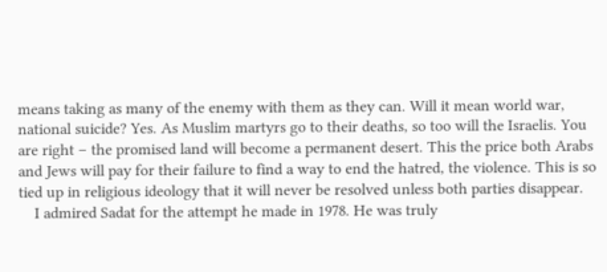means taking as many of the enemy with them as they can. Will it mean world war, national suicide? Yes. As Muslim martyrs go to their deaths, so too will the Israelis. You are right – the promised land will become a permanent desert. This the price both Arabs and Jews will pay for their failure to find a way to end the hatred, the violence. This is so tied up in religious ideology that it will never be resolved unless both parties disappear.
    I admired Sadat for the attempt he made in 1978. He was truly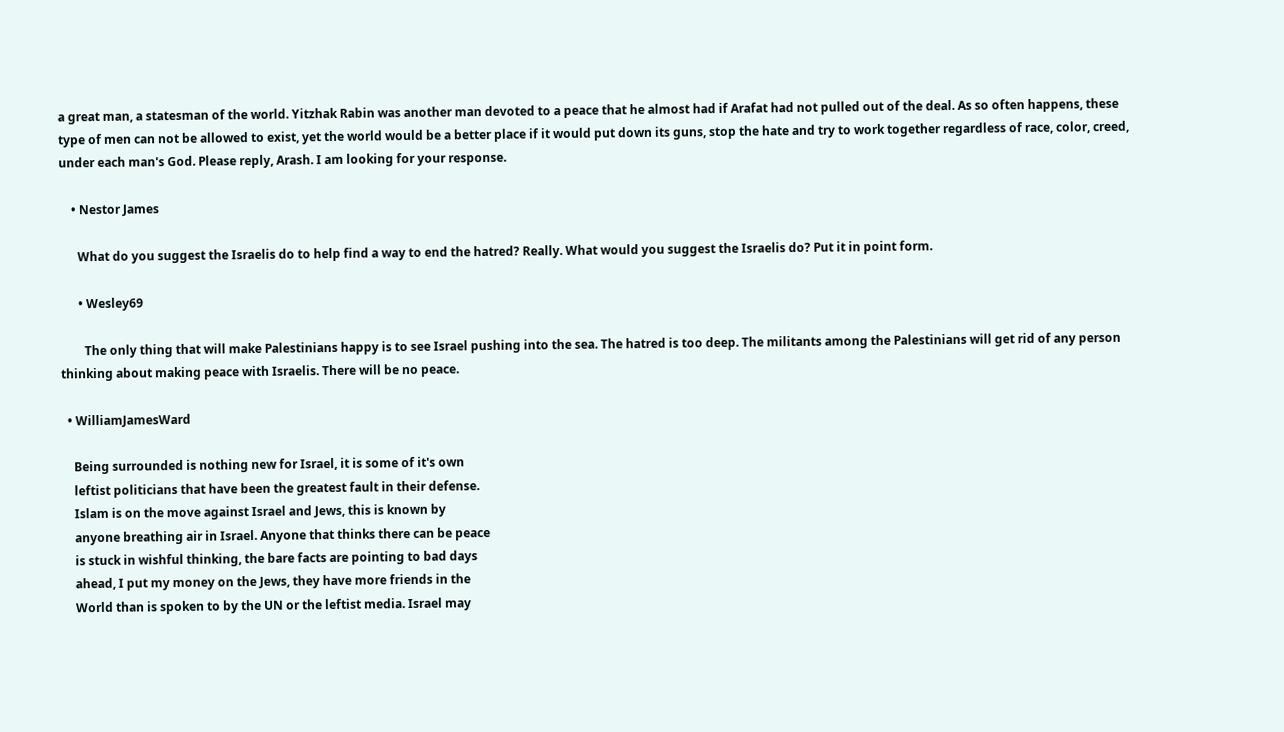a great man, a statesman of the world. Yitzhak Rabin was another man devoted to a peace that he almost had if Arafat had not pulled out of the deal. As so often happens, these type of men can not be allowed to exist, yet the world would be a better place if it would put down its guns, stop the hate and try to work together regardless of race, color, creed, under each man's God. Please reply, Arash. I am looking for your response.

    • Nestor James

      What do you suggest the Israelis do to help find a way to end the hatred? Really. What would you suggest the Israelis do? Put it in point form.

      • Wesley69

        The only thing that will make Palestinians happy is to see Israel pushing into the sea. The hatred is too deep. The militants among the Palestinians will get rid of any person thinking about making peace with Israelis. There will be no peace.

  • WilliamJamesWard

    Being surrounded is nothing new for Israel, it is some of it's own
    leftist politicians that have been the greatest fault in their defense.
    Islam is on the move against Israel and Jews, this is known by
    anyone breathing air in Israel. Anyone that thinks there can be peace
    is stuck in wishful thinking, the bare facts are pointing to bad days
    ahead, I put my money on the Jews, they have more friends in the
    World than is spoken to by the UN or the leftist media. Israel may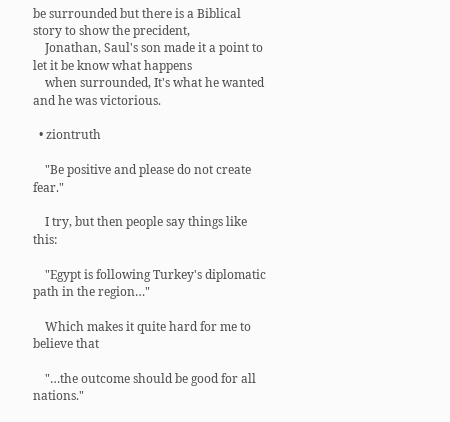be surrounded but there is a Biblical story to show the precident,
    Jonathan, Saul's son made it a point to let it be know what happens
    when surrounded, It's what he wanted and he was victorious.

  • ziontruth

    "Be positive and please do not create fear."

    I try, but then people say things like this:

    "Egypt is following Turkey's diplomatic path in the region…"

    Which makes it quite hard for me to believe that

    "…the outcome should be good for all nations."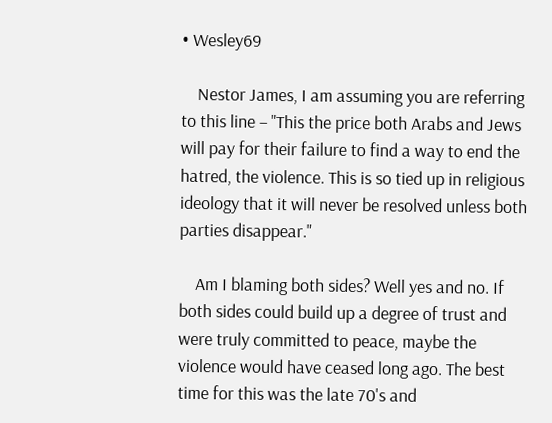• Wesley69

    Nestor James, I am assuming you are referring to this line – "This the price both Arabs and Jews will pay for their failure to find a way to end the hatred, the violence. This is so tied up in religious ideology that it will never be resolved unless both parties disappear."

    Am I blaming both sides? Well yes and no. If both sides could build up a degree of trust and were truly committed to peace, maybe the violence would have ceased long ago. The best time for this was the late 70's and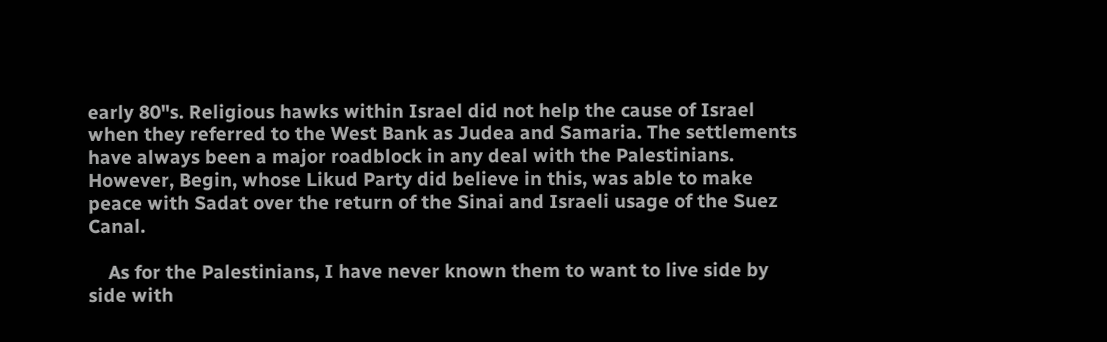early 80"s. Religious hawks within Israel did not help the cause of Israel when they referred to the West Bank as Judea and Samaria. The settlements have always been a major roadblock in any deal with the Palestinians. However, Begin, whose Likud Party did believe in this, was able to make peace with Sadat over the return of the Sinai and Israeli usage of the Suez Canal.

    As for the Palestinians, I have never known them to want to live side by side with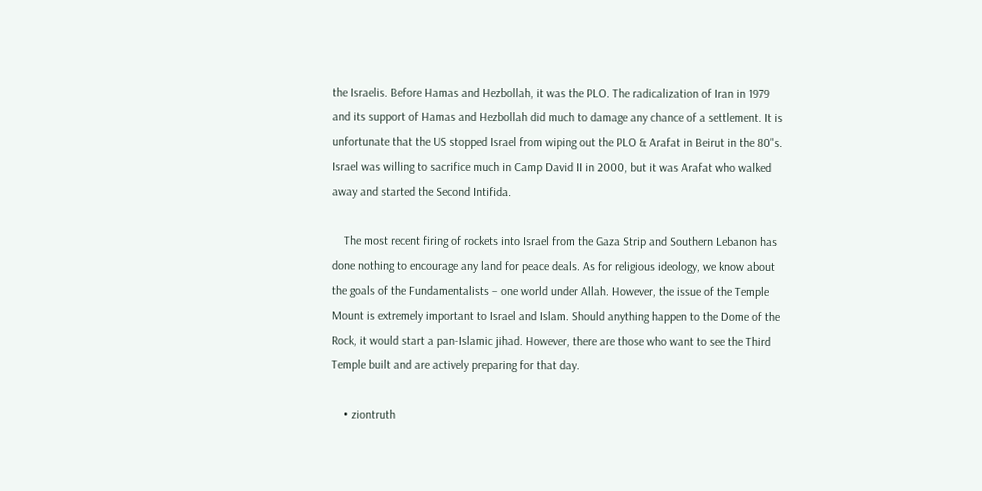the Israelis. Before Hamas and Hezbollah, it was the PLO. The radicalization of Iran in 1979 and its support of Hamas and Hezbollah did much to damage any chance of a settlement. It is unfortunate that the US stopped Israel from wiping out the PLO & Arafat in Beirut in the 80"s. Israel was willing to sacrifice much in Camp David II in 2000, but it was Arafat who walked away and started the Second Intifida.

    The most recent firing of rockets into Israel from the Gaza Strip and Southern Lebanon has done nothing to encourage any land for peace deals. As for religious ideology, we know about the goals of the Fundamentalists – one world under Allah. However, the issue of the Temple Mount is extremely important to Israel and Islam. Should anything happen to the Dome of the Rock, it would start a pan-Islamic jihad. However, there are those who want to see the Third Temple built and are actively preparing for that day.

    • ziontruth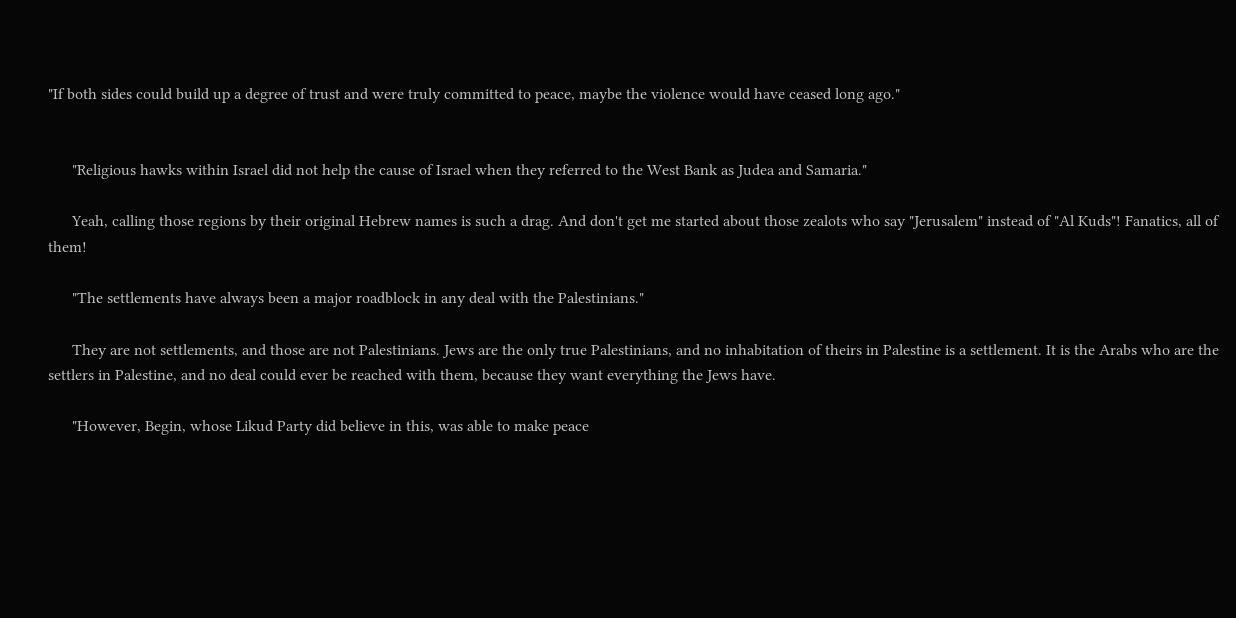"If both sides could build up a degree of trust and were truly committed to peace, maybe the violence would have ceased long ago."


      "Religious hawks within Israel did not help the cause of Israel when they referred to the West Bank as Judea and Samaria."

      Yeah, calling those regions by their original Hebrew names is such a drag. And don't get me started about those zealots who say "Jerusalem" instead of "Al Kuds"! Fanatics, all of them!

      "The settlements have always been a major roadblock in any deal with the Palestinians."

      They are not settlements, and those are not Palestinians. Jews are the only true Palestinians, and no inhabitation of theirs in Palestine is a settlement. It is the Arabs who are the settlers in Palestine, and no deal could ever be reached with them, because they want everything the Jews have.

      "However, Begin, whose Likud Party did believe in this, was able to make peace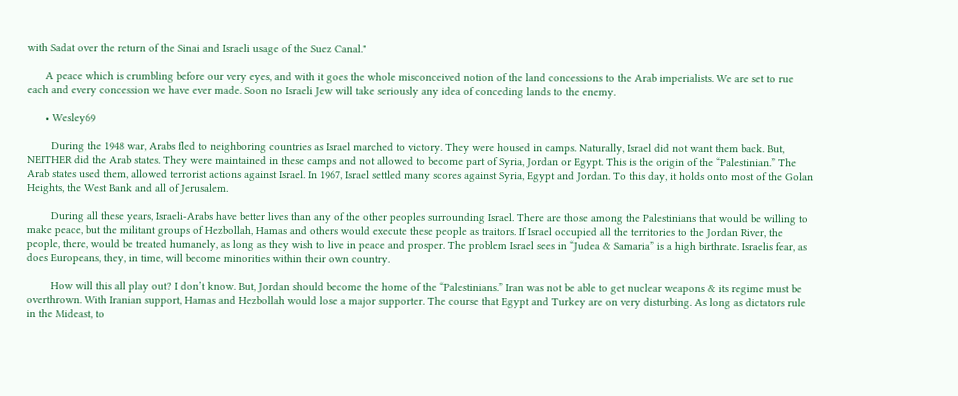with Sadat over the return of the Sinai and Israeli usage of the Suez Canal."

      A peace which is crumbling before our very eyes, and with it goes the whole misconceived notion of the land concessions to the Arab imperialists. We are set to rue each and every concession we have ever made. Soon no Israeli Jew will take seriously any idea of conceding lands to the enemy.

      • Wesley69

        During the 1948 war, Arabs fled to neighboring countries as Israel marched to victory. They were housed in camps. Naturally, Israel did not want them back. But, NEITHER did the Arab states. They were maintained in these camps and not allowed to become part of Syria, Jordan or Egypt. This is the origin of the “Palestinian.” The Arab states used them, allowed terrorist actions against Israel. In 1967, Israel settled many scores against Syria, Egypt and Jordan. To this day, it holds onto most of the Golan Heights, the West Bank and all of Jerusalem.

        During all these years, Israeli-Arabs have better lives than any of the other peoples surrounding Israel. There are those among the Palestinians that would be willing to make peace, but the militant groups of Hezbollah, Hamas and others would execute these people as traitors. If Israel occupied all the territories to the Jordan River, the people, there, would be treated humanely, as long as they wish to live in peace and prosper. The problem Israel sees in “Judea & Samaria” is a high birthrate. Israelis fear, as does Europeans, they, in time, will become minorities within their own country.

        How will this all play out? I don’t know. But, Jordan should become the home of the “Palestinians.” Iran was not be able to get nuclear weapons & its regime must be overthrown. With Iranian support, Hamas and Hezbollah would lose a major supporter. The course that Egypt and Turkey are on very disturbing. As long as dictators rule in the Mideast, to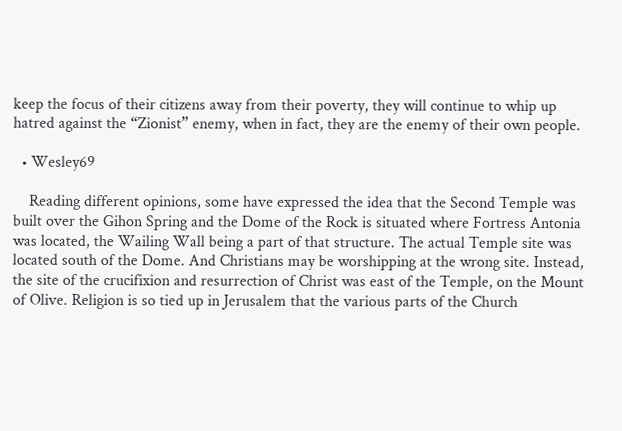keep the focus of their citizens away from their poverty, they will continue to whip up hatred against the “Zionist” enemy, when in fact, they are the enemy of their own people.

  • Wesley69

    Reading different opinions, some have expressed the idea that the Second Temple was built over the Gihon Spring and the Dome of the Rock is situated where Fortress Antonia was located, the Wailing Wall being a part of that structure. The actual Temple site was located south of the Dome. And Christians may be worshipping at the wrong site. Instead, the site of the crucifixion and resurrection of Christ was east of the Temple, on the Mount of Olive. Religion is so tied up in Jerusalem that the various parts of the Church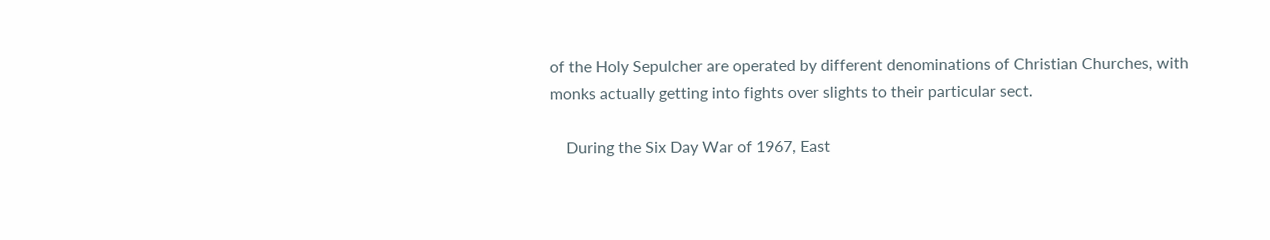of the Holy Sepulcher are operated by different denominations of Christian Churches, with monks actually getting into fights over slights to their particular sect.

    During the Six Day War of 1967, East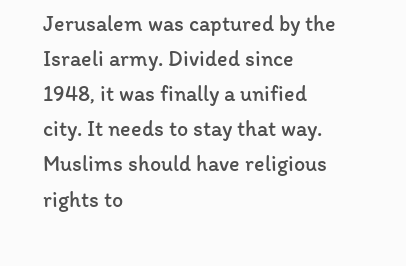Jerusalem was captured by the Israeli army. Divided since 1948, it was finally a unified city. It needs to stay that way. Muslims should have religious rights to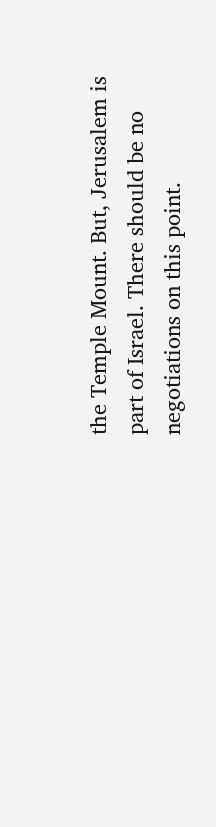the Temple Mount. But, Jerusalem is part of Israel. There should be no negotiations on this point.